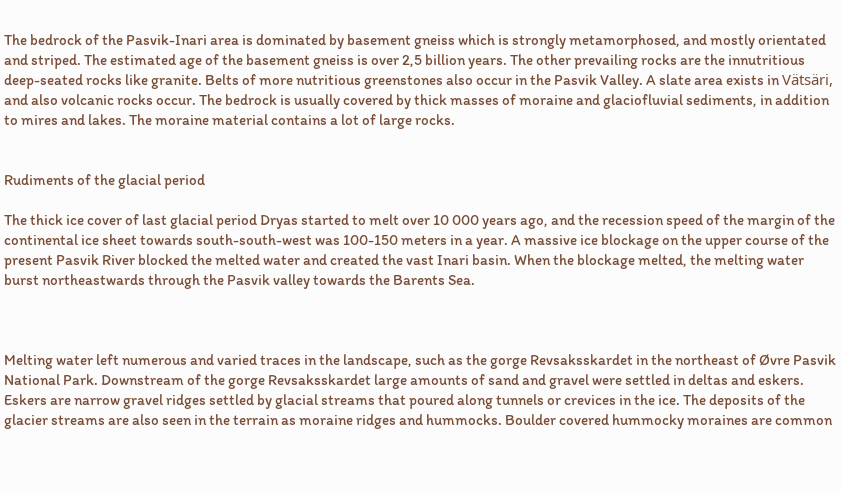The bedrock of the Pasvik-Inari area is dominated by basement gneiss which is strongly metamorphosed, and mostly orientated and striped. The estimated age of the basement gneiss is over 2,5 billion years. The other prevailing rocks are the innutritious deep-seated rocks like granite. Belts of more nutritious greenstones also occur in the Pasvik Valley. A slate area exists in Vätsäri, and also volcanic rocks occur. The bedrock is usually covered by thick masses of moraine and glaciofluvial sediments, in addition to mires and lakes. The moraine material contains a lot of large rocks.


Rudiments of the glacial period

The thick ice cover of last glacial period Dryas started to melt over 10 000 years ago, and the recession speed of the margin of the continental ice sheet towards south-south-west was 100-150 meters in a year. A massive ice blockage on the upper course of the present Pasvik River blocked the melted water and created the vast Inari basin. When the blockage melted, the melting water burst northeastwards through the Pasvik valley towards the Barents Sea.



Melting water left numerous and varied traces in the landscape, such as the gorge Revsaksskardet in the northeast of Øvre Pasvik National Park. Downstream of the gorge Revsaksskardet large amounts of sand and gravel were settled in deltas and eskers. Eskers are narrow gravel ridges settled by glacial streams that poured along tunnels or crevices in the ice. The deposits of the glacier streams are also seen in the terrain as moraine ridges and hummocks. Boulder covered hummocky moraines are common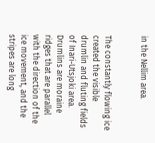in the Nellim area.


The constantly flowing ice created the visible drumlin and fluting fields of Inari-Utsjoki area. Drumlins are moraine ridges that are parallel with the direction of the ice movement, and the stripes are long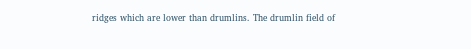ridges which are lower than drumlins. The drumlin field of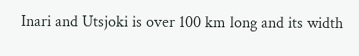Inari and Utsjoki is over 100 km long and its width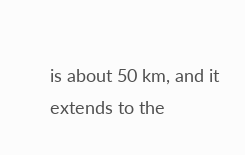is about 50 km, and it extends to the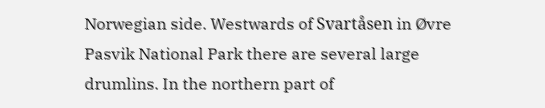Norwegian side. Westwards of Svartåsen in Øvre Pasvik National Park there are several large drumlins. In the northern part of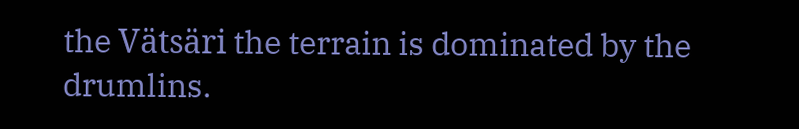the Vätsäri the terrain is dominated by the drumlins.